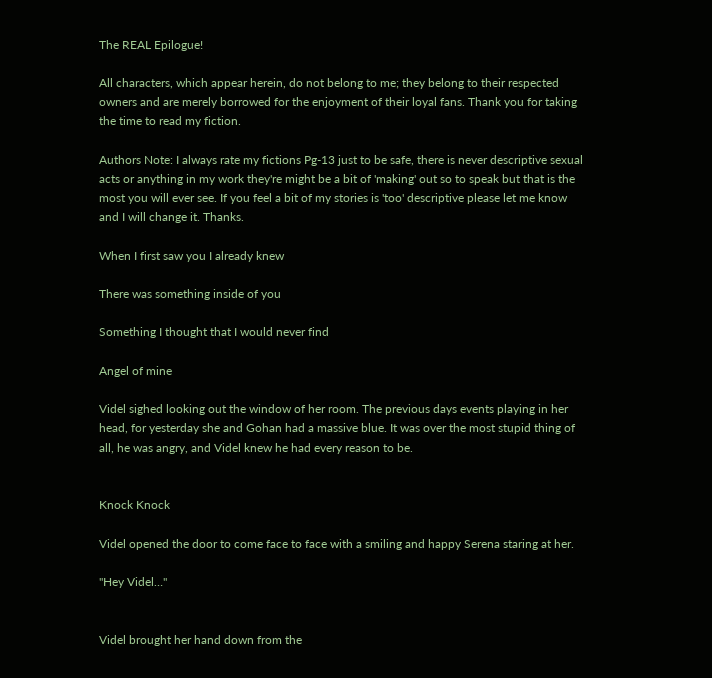The REAL Epilogue!

All characters, which appear herein, do not belong to me; they belong to their respected owners and are merely borrowed for the enjoyment of their loyal fans. Thank you for taking the time to read my fiction.

Authors Note: I always rate my fictions Pg-13 just to be safe, there is never descriptive sexual acts or anything in my work they're might be a bit of 'making' out so to speak but that is the most you will ever see. If you feel a bit of my stories is 'too' descriptive please let me know and I will change it. Thanks.

When I first saw you I already knew

There was something inside of you

Something I thought that I would never find

Angel of mine

Videl sighed looking out the window of her room. The previous days events playing in her head, for yesterday she and Gohan had a massive blue. It was over the most stupid thing of all, he was angry, and Videl knew he had every reason to be.


Knock Knock

Videl opened the door to come face to face with a smiling and happy Serena staring at her.

"Hey Videl…"


Videl brought her hand down from the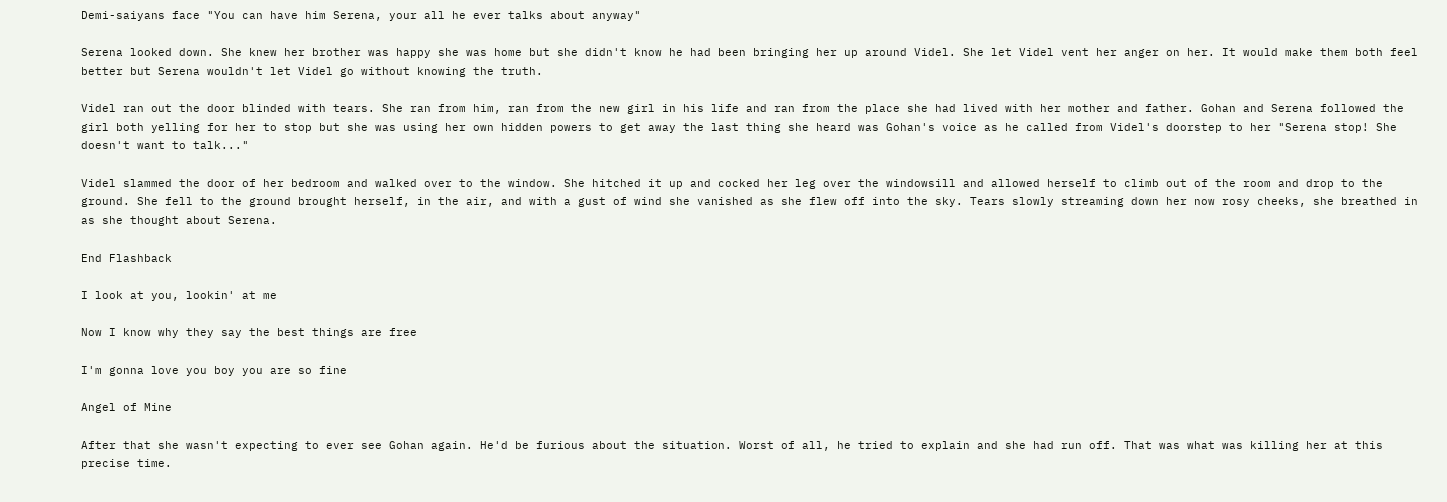Demi-saiyans face "You can have him Serena, your all he ever talks about anyway"

Serena looked down. She knew her brother was happy she was home but she didn't know he had been bringing her up around Videl. She let Videl vent her anger on her. It would make them both feel better but Serena wouldn't let Videl go without knowing the truth.

Videl ran out the door blinded with tears. She ran from him, ran from the new girl in his life and ran from the place she had lived with her mother and father. Gohan and Serena followed the girl both yelling for her to stop but she was using her own hidden powers to get away the last thing she heard was Gohan's voice as he called from Videl's doorstep to her "Serena stop! She doesn't want to talk..."

Videl slammed the door of her bedroom and walked over to the window. She hitched it up and cocked her leg over the windowsill and allowed herself to climb out of the room and drop to the ground. She fell to the ground brought herself, in the air, and with a gust of wind she vanished as she flew off into the sky. Tears slowly streaming down her now rosy cheeks, she breathed in as she thought about Serena.

End Flashback

I look at you, lookin' at me

Now I know why they say the best things are free

I'm gonna love you boy you are so fine

Angel of Mine

After that she wasn't expecting to ever see Gohan again. He'd be furious about the situation. Worst of all, he tried to explain and she had run off. That was what was killing her at this precise time.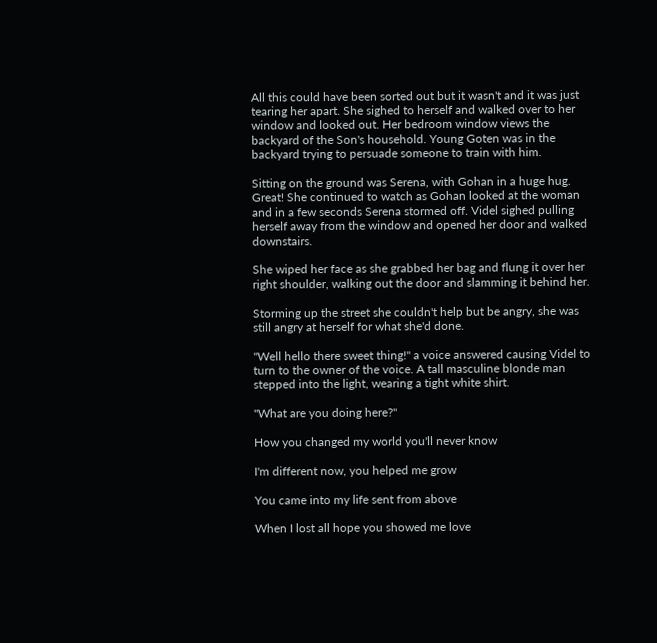All this could have been sorted out but it wasn't and it was just tearing her apart. She sighed to herself and walked over to her window and looked out. Her bedroom window views the backyard of the Son's household. Young Goten was in the backyard trying to persuade someone to train with him.

Sitting on the ground was Serena, with Gohan in a huge hug. Great! She continued to watch as Gohan looked at the woman and in a few seconds Serena stormed off. Videl sighed pulling herself away from the window and opened her door and walked downstairs.

She wiped her face as she grabbed her bag and flung it over her right shoulder, walking out the door and slamming it behind her.

Storming up the street she couldn't help but be angry, she was still angry at herself for what she'd done.

"Well hello there sweet thing!" a voice answered causing Videl to turn to the owner of the voice. A tall masculine blonde man stepped into the light, wearing a tight white shirt.

"What are you doing here?"

How you changed my world you'll never know

I'm different now, you helped me grow

You came into my life sent from above

When I lost all hope you showed me love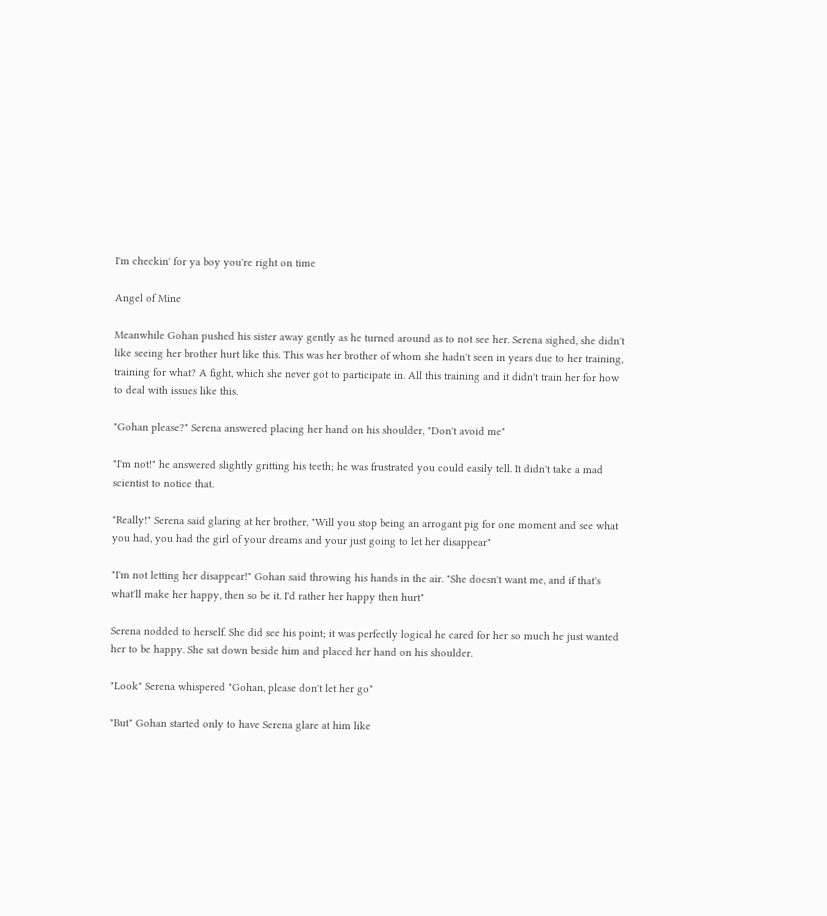I'm checkin' for ya boy you're right on time

Angel of Mine

Meanwhile Gohan pushed his sister away gently as he turned around as to not see her. Serena sighed, she didn't like seeing her brother hurt like this. This was her brother of whom she hadn't seen in years due to her training, training for what? A fight, which she never got to participate in. All this training and it didn't train her for how to deal with issues like this.

"Gohan please?" Serena answered placing her hand on his shoulder, "Don't avoid me"

"I'm not!" he answered slightly gritting his teeth; he was frustrated you could easily tell. It didn't take a mad scientist to notice that.

"Really!" Serena said glaring at her brother, "Will you stop being an arrogant pig for one moment and see what you had, you had the girl of your dreams and your just going to let her disappear"

"I'm not letting her disappear!" Gohan said throwing his hands in the air. "She doesn't want me, and if that's what'll make her happy, then so be it. I'd rather her happy then hurt"

Serena nodded to herself. She did see his point; it was perfectly logical he cared for her so much he just wanted her to be happy. She sat down beside him and placed her hand on his shoulder.

"Look" Serena whispered "Gohan, please don't let her go"

"But" Gohan started only to have Serena glare at him like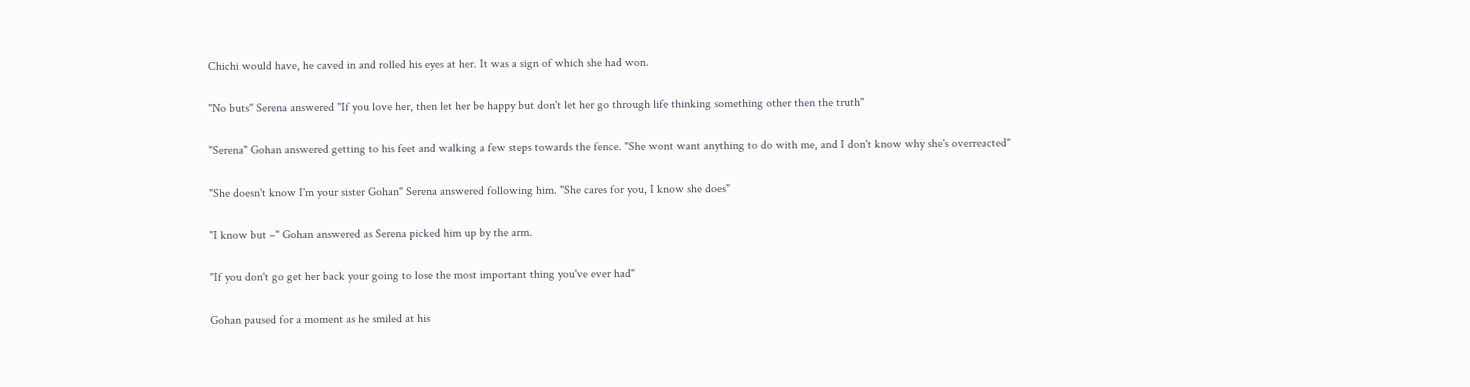Chichi would have, he caved in and rolled his eyes at her. It was a sign of which she had won.

"No buts" Serena answered "If you love her, then let her be happy but don't let her go through life thinking something other then the truth"

"Serena" Gohan answered getting to his feet and walking a few steps towards the fence. "She wont want anything to do with me, and I don't know why she's overreacted"

"She doesn't know I'm your sister Gohan" Serena answered following him. "She cares for you, I know she does"

"I know but –" Gohan answered as Serena picked him up by the arm.

"If you don't go get her back your going to lose the most important thing you've ever had"

Gohan paused for a moment as he smiled at his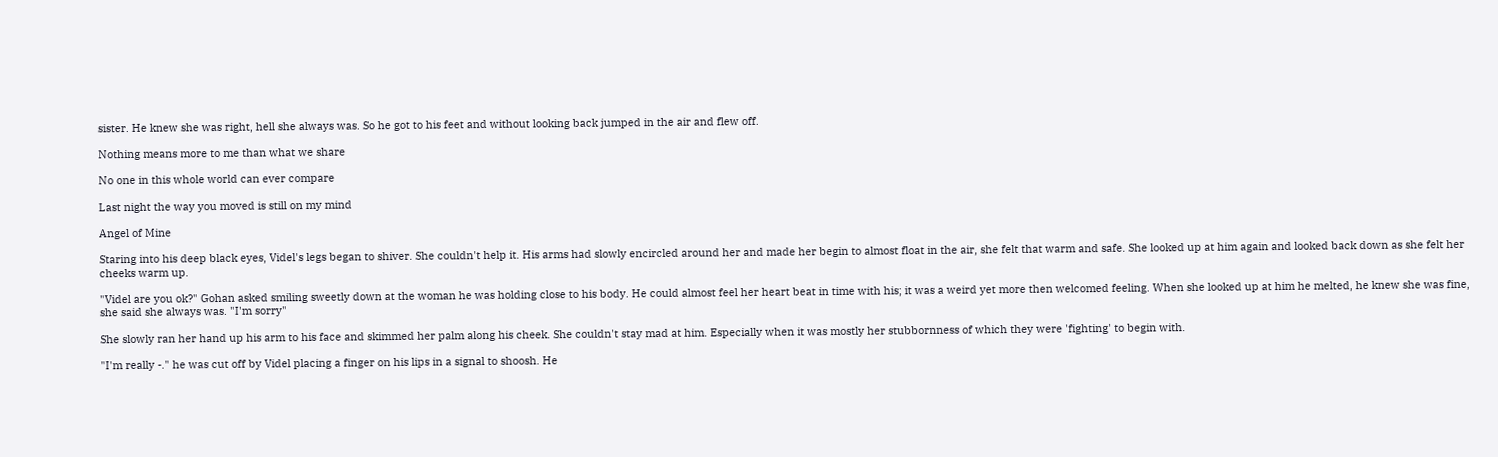sister. He knew she was right, hell she always was. So he got to his feet and without looking back jumped in the air and flew off.

Nothing means more to me than what we share

No one in this whole world can ever compare

Last night the way you moved is still on my mind

Angel of Mine

Staring into his deep black eyes, Videl's legs began to shiver. She couldn't help it. His arms had slowly encircled around her and made her begin to almost float in the air, she felt that warm and safe. She looked up at him again and looked back down as she felt her cheeks warm up.

"Videl are you ok?" Gohan asked smiling sweetly down at the woman he was holding close to his body. He could almost feel her heart beat in time with his; it was a weird yet more then welcomed feeling. When she looked up at him he melted, he knew she was fine, she said she always was. "I'm sorry"

She slowly ran her hand up his arm to his face and skimmed her palm along his cheek. She couldn't stay mad at him. Especially when it was mostly her stubbornness of which they were 'fighting' to begin with.

"I'm really -." he was cut off by Videl placing a finger on his lips in a signal to shoosh. He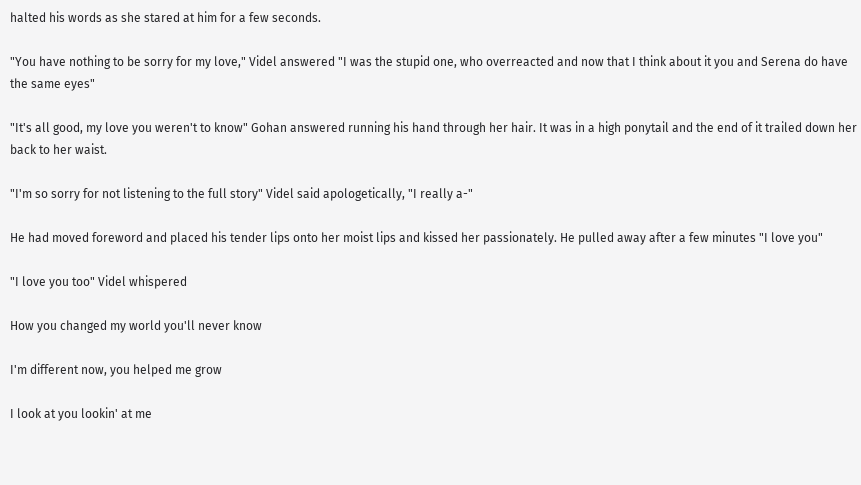halted his words as she stared at him for a few seconds.

"You have nothing to be sorry for my love," Videl answered "I was the stupid one, who overreacted and now that I think about it you and Serena do have the same eyes"

"It's all good, my love you weren't to know" Gohan answered running his hand through her hair. It was in a high ponytail and the end of it trailed down her back to her waist.

"I'm so sorry for not listening to the full story" Videl said apologetically, "I really a-"

He had moved foreword and placed his tender lips onto her moist lips and kissed her passionately. He pulled away after a few minutes "I love you"

"I love you too" Videl whispered

How you changed my world you'll never know

I'm different now, you helped me grow

I look at you lookin' at me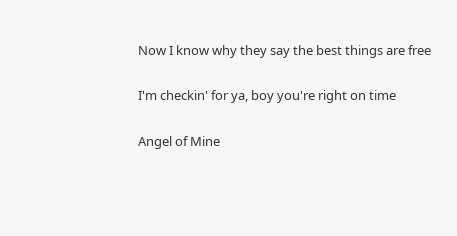Now I know why they say the best things are free

I'm checkin' for ya, boy you're right on time

Angel of Mine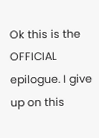Ok this is the OFFICIAL epilogue. I give up on this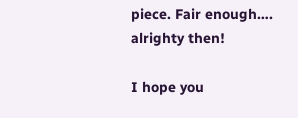piece. Fair enough…. alrighty then!

I hope you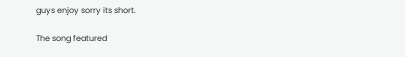guys enjoy sorry its short.

The song featured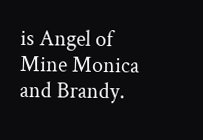is Angel of Mine Monica and Brandy.